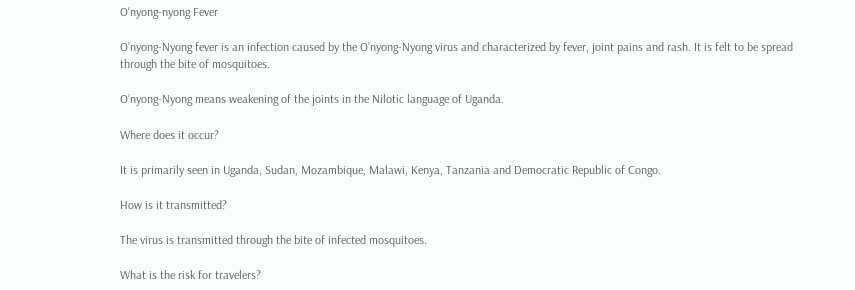O'nyong-nyong Fever

O’nyong-Nyong fever is an infection caused by the O’nyong-Nyong virus and characterized by fever, joint pains and rash. It is felt to be spread through the bite of mosquitoes.

O’nyong-Nyong means weakening of the joints in the Nilotic language of Uganda.

Where does it occur?

It is primarily seen in Uganda, Sudan, Mozambique, Malawi, Kenya, Tanzania and Democratic Republic of Congo.

How is it transmitted?

The virus is transmitted through the bite of infected mosquitoes.

What is the risk for travelers?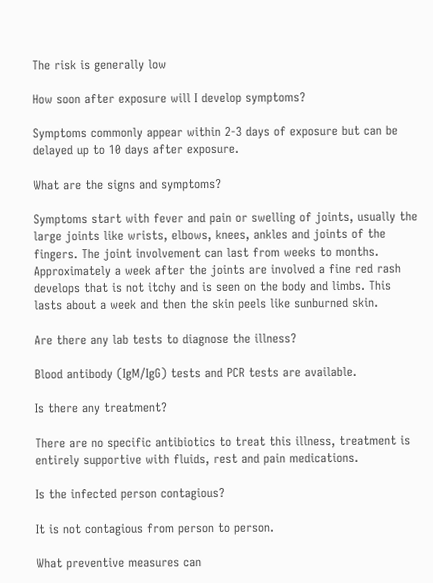The risk is generally low

How soon after exposure will I develop symptoms?

Symptoms commonly appear within 2-3 days of exposure but can be delayed up to 10 days after exposure.

What are the signs and symptoms?

Symptoms start with fever and pain or swelling of joints, usually the large joints like wrists, elbows, knees, ankles and joints of the fingers. The joint involvement can last from weeks to months. Approximately a week after the joints are involved a fine red rash develops that is not itchy and is seen on the body and limbs. This lasts about a week and then the skin peels like sunburned skin.

Are there any lab tests to diagnose the illness?

Blood antibody (IgM/IgG) tests and PCR tests are available.

Is there any treatment?

There are no specific antibiotics to treat this illness, treatment is entirely supportive with fluids, rest and pain medications.

Is the infected person contagious?

It is not contagious from person to person.

What preventive measures can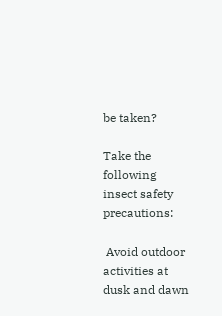be taken?

Take the following insect safety precautions:

 Avoid outdoor activities at dusk and dawn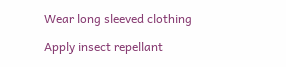Wear long sleeved clothing

Apply insect repellant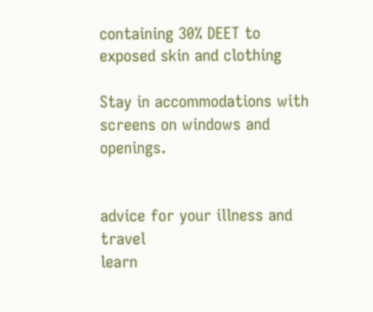containing 30% DEET to exposed skin and clothing

Stay in accommodations with screens on windows and openings.


advice for your illness and travel
learn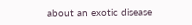about an exotic disease